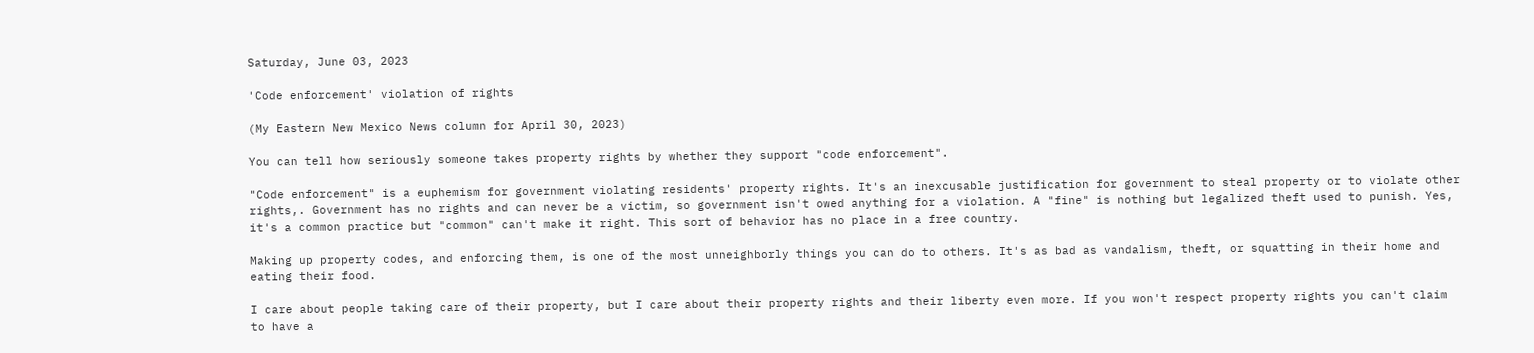Saturday, June 03, 2023

'Code enforcement' violation of rights

(My Eastern New Mexico News column for April 30, 2023)

You can tell how seriously someone takes property rights by whether they support "code enforcement".

"Code enforcement" is a euphemism for government violating residents' property rights. It's an inexcusable justification for government to steal property or to violate other rights,. Government has no rights and can never be a victim, so government isn't owed anything for a violation. A "fine" is nothing but legalized theft used to punish. Yes, it's a common practice but "common" can't make it right. This sort of behavior has no place in a free country.

Making up property codes, and enforcing them, is one of the most unneighborly things you can do to others. It's as bad as vandalism, theft, or squatting in their home and eating their food.

I care about people taking care of their property, but I care about their property rights and their liberty even more. If you won't respect property rights you can't claim to have a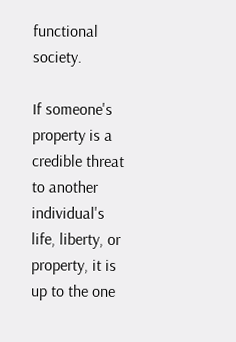functional society.

If someone's property is a credible threat to another individual's life, liberty, or property, it is up to the one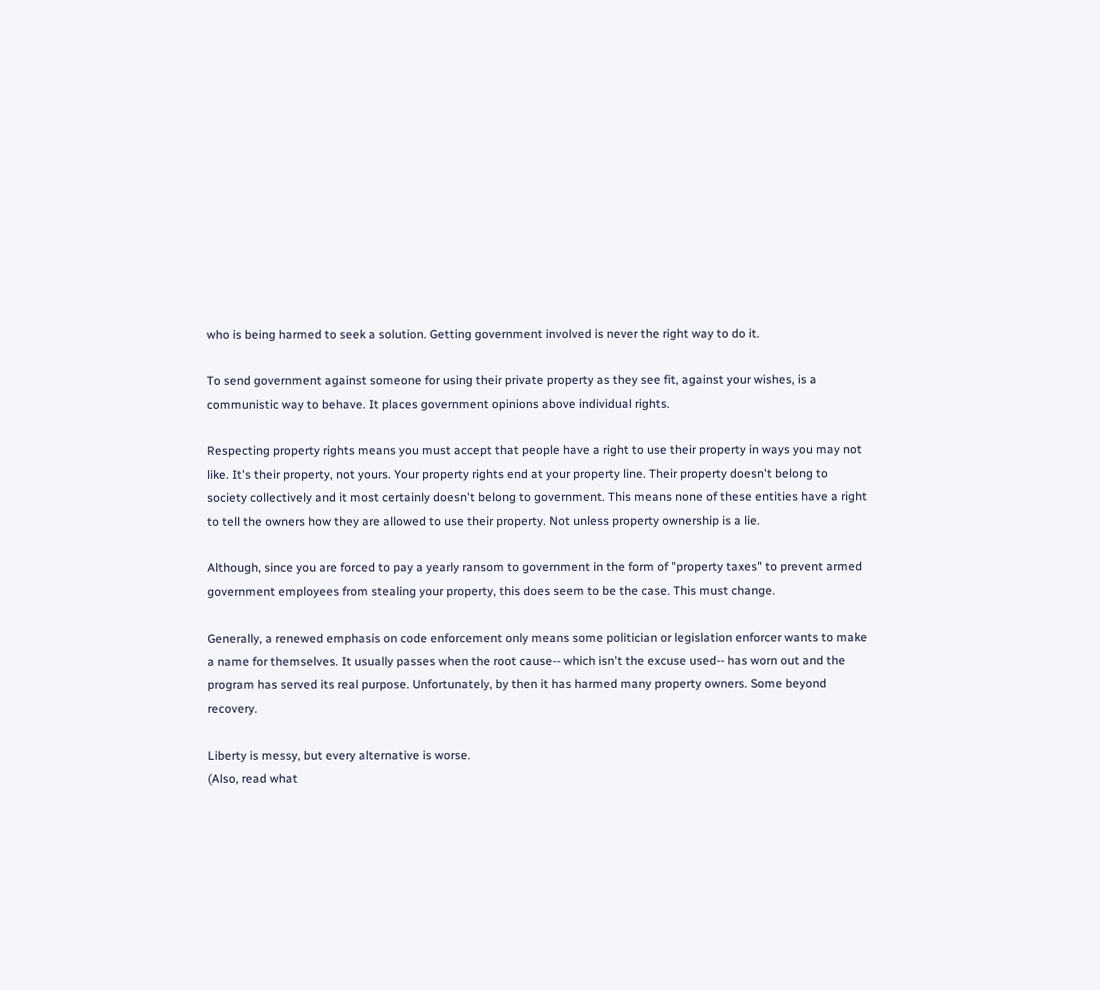who is being harmed to seek a solution. Getting government involved is never the right way to do it.

To send government against someone for using their private property as they see fit, against your wishes, is a communistic way to behave. It places government opinions above individual rights.

Respecting property rights means you must accept that people have a right to use their property in ways you may not like. It's their property, not yours. Your property rights end at your property line. Their property doesn't belong to society collectively and it most certainly doesn't belong to government. This means none of these entities have a right to tell the owners how they are allowed to use their property. Not unless property ownership is a lie.

Although, since you are forced to pay a yearly ransom to government in the form of "property taxes" to prevent armed government employees from stealing your property, this does seem to be the case. This must change.

Generally, a renewed emphasis on code enforcement only means some politician or legislation enforcer wants to make a name for themselves. It usually passes when the root cause-- which isn't the excuse used-- has worn out and the program has served its real purpose. Unfortunately, by then it has harmed many property owners. Some beyond recovery.

Liberty is messy, but every alternative is worse.
(Also, read what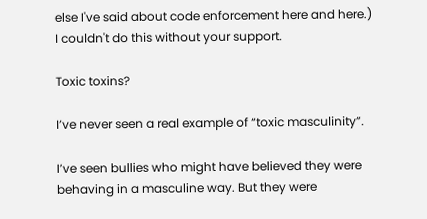else I've said about code enforcement here and here.)
I couldn't do this without your support.

Toxic toxins?

I’ve never seen a real example of “toxic masculinity”.

I’ve seen bullies who might have believed they were behaving in a masculine way. But they were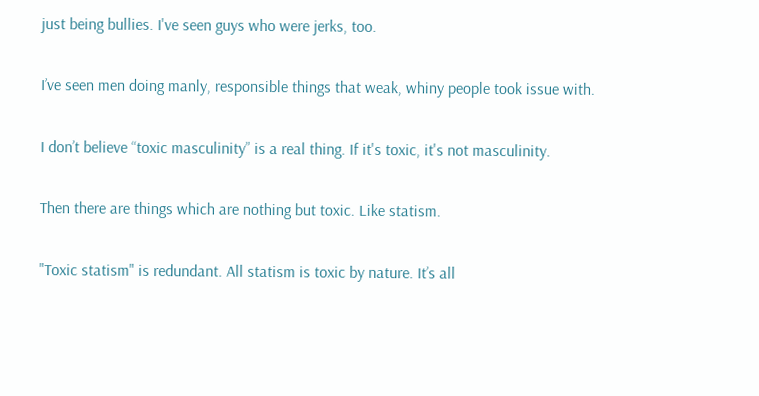just being bullies. I've seen guys who were jerks, too.

I’ve seen men doing manly, responsible things that weak, whiny people took issue with.

I don’t believe “toxic masculinity” is a real thing. If it's toxic, it's not masculinity.

Then there are things which are nothing but toxic. Like statism.

"Toxic statism" is redundant. All statism is toxic by nature. It’s all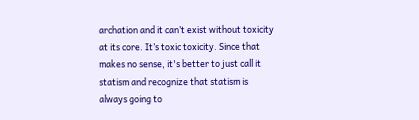archation and it can’t exist without toxicity at its core. It’s toxic toxicity. Since that makes no sense, it's better to just call it statism and recognize that statism is always going to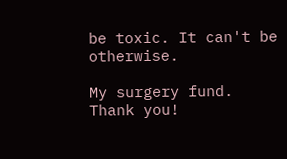be toxic. It can't be otherwise.

My surgery fund.
Thank you!